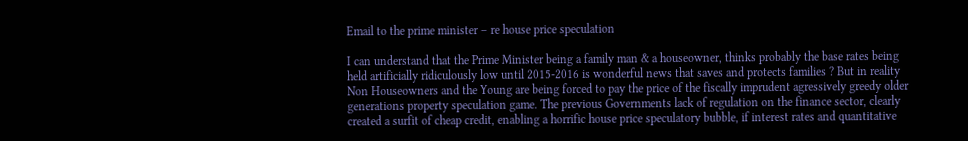Email to the prime minister – re house price speculation

I can understand that the Prime Minister being a family man & a houseowner, thinks probably the base rates being held artificially ridiculously low until 2015-2016 is wonderful news that saves and protects families ? But in reality Non Houseowners and the Young are being forced to pay the price of the fiscally imprudent agressively greedy older generations property speculation game. The previous Governments lack of regulation on the finance sector, clearly created a surfit of cheap credit, enabling a horrific house price speculatory bubble, if interest rates and quantitative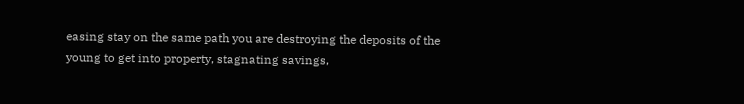easing stay on the same path you are destroying the deposits of the young to get into property, stagnating savings,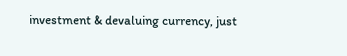investment & devaluing currency, just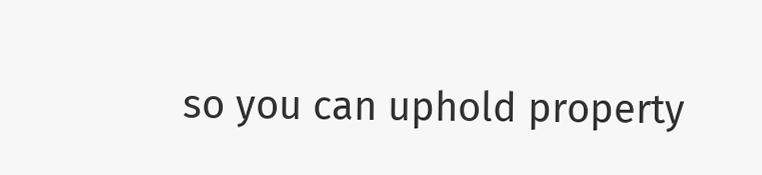so you can uphold property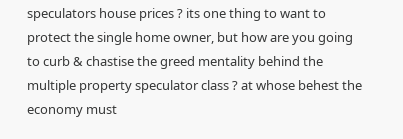speculators house prices ? its one thing to want to protect the single home owner, but how are you going to curb & chastise the greed mentality behind the multiple property speculator class ? at whose behest the economy must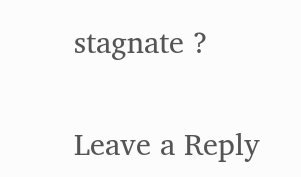stagnate ?

Leave a Reply